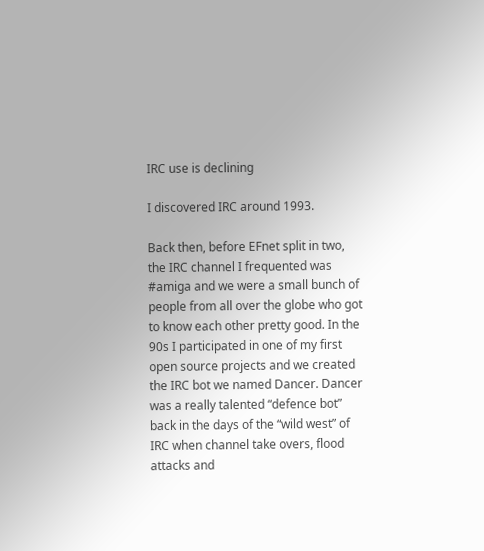IRC use is declining

I discovered IRC around 1993.

Back then, before EFnet split in two, the IRC channel I frequented was #amiga and we were a small bunch of people from all over the globe who got to know each other pretty good. In the 90s I participated in one of my first open source projects and we created the IRC bot we named Dancer. Dancer was a really talented “defence bot” back in the days of the “wild west” of IRC when channel take overs, flood attacks and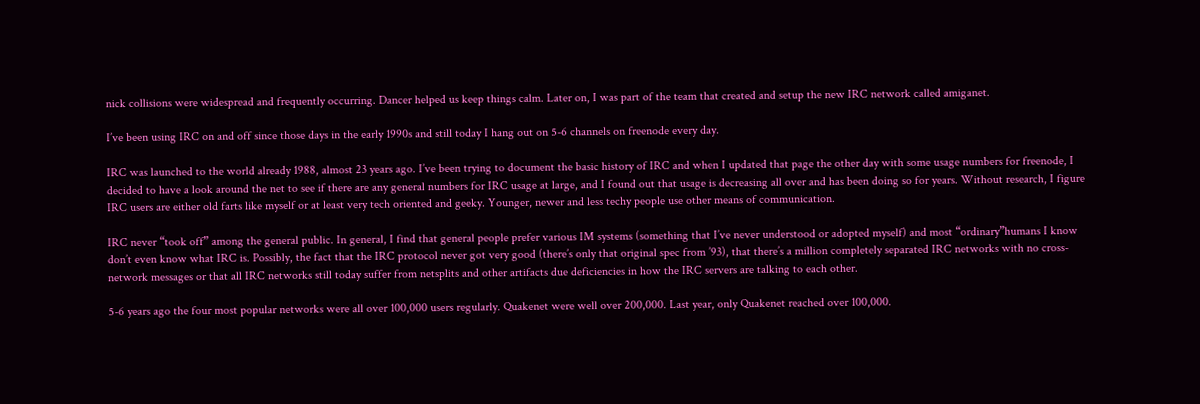nick collisions were widespread and frequently occurring. Dancer helped us keep things calm. Later on, I was part of the team that created and setup the new IRC network called amiganet.

I’ve been using IRC on and off since those days in the early 1990s and still today I hang out on 5-6 channels on freenode every day.

IRC was launched to the world already 1988, almost 23 years ago. I’ve been trying to document the basic history of IRC and when I updated that page the other day with some usage numbers for freenode, I decided to have a look around the net to see if there are any general numbers for IRC usage at large, and I found out that usage is decreasing all over and has been doing so for years. Without research, I figure IRC users are either old farts like myself or at least very tech oriented and geeky. Younger, newer and less techy people use other means of communication.

IRC never “took off” among the general public. In general, I find that general people prefer various IM systems (something that I’ve never understood or adopted myself) and most “ordinary”humans I know don’t even know what IRC is. Possibly, the fact that the IRC protocol never got very good (there’s only that original spec from ’93), that there’s a million completely separated IRC networks with no cross-network messages or that all IRC networks still today suffer from netsplits and other artifacts due deficiencies in how the IRC servers are talking to each other.

5-6 years ago the four most popular networks were all over 100,000 users regularly. Quakenet were well over 200,000. Last year, only Quakenet reached over 100,000.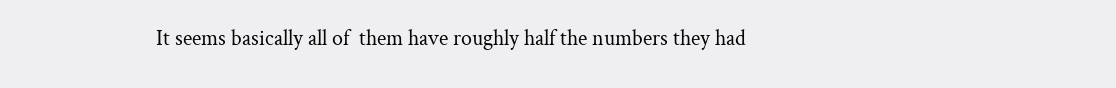It seems basically all of  them have roughly half the numbers they had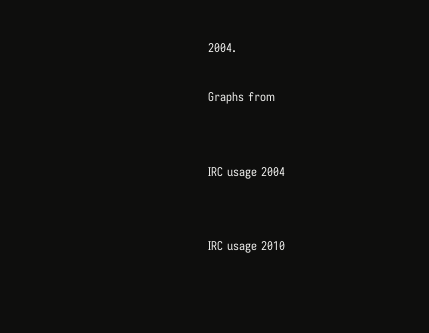2004.

Graphs from


IRC usage 2004


IRC usage 2010